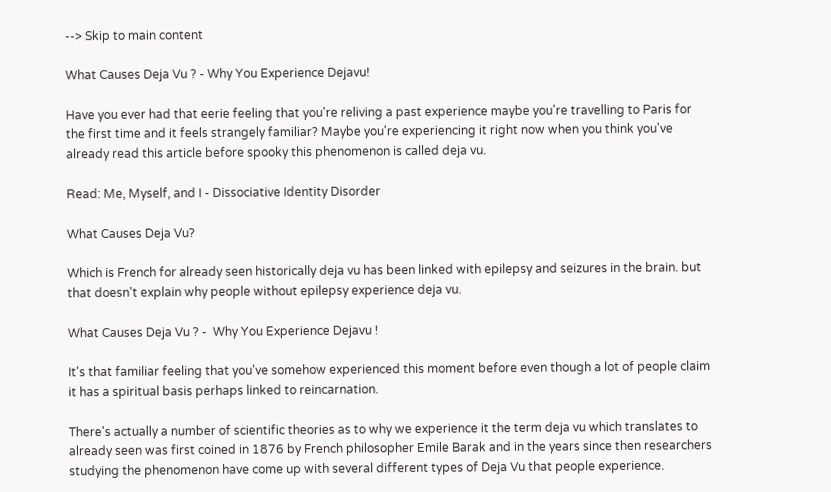--> Skip to main content

What Causes Deja Vu ? - Why You Experience Dejavu!

Have you ever had that eerie feeling that you're reliving a past experience maybe you're travelling to Paris for the first time and it feels strangely familiar? Maybe you're experiencing it right now when you think you've already read this article before spooky this phenomenon is called deja vu.

Read: Me, Myself, and I - Dissociative Identity Disorder

What Causes Deja Vu?

Which is French for already seen historically deja vu has been linked with epilepsy and seizures in the brain. but that doesn't explain why people without epilepsy experience deja vu.

What Causes Deja Vu ? -  Why You Experience Dejavu !

It's that familiar feeling that you've somehow experienced this moment before even though a lot of people claim it has a spiritual basis perhaps linked to reincarnation.

There's actually a number of scientific theories as to why we experience it the term deja vu which translates to already seen was first coined in 1876 by French philosopher Emile Barak and in the years since then researchers studying the phenomenon have come up with several different types of Deja Vu that people experience.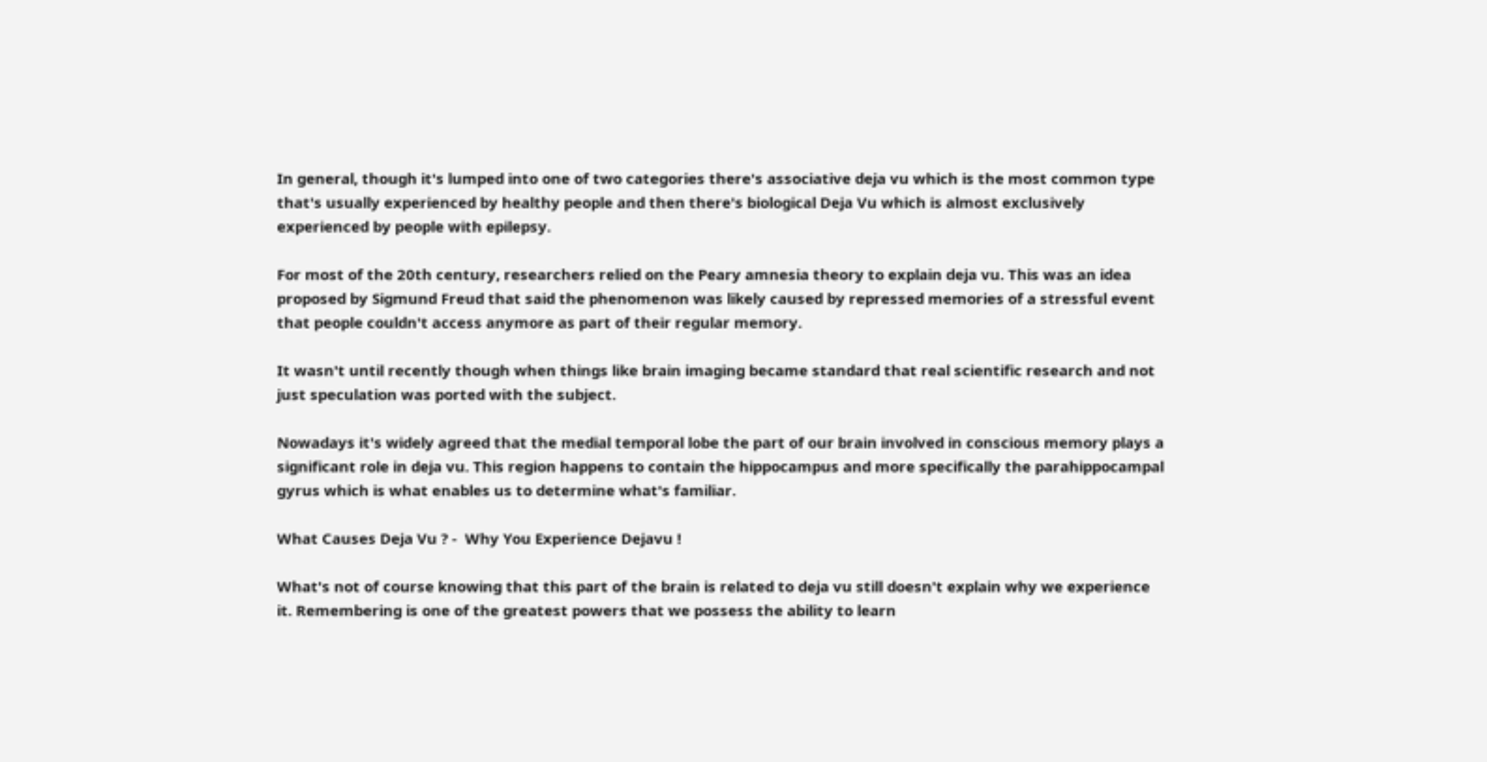In general, though it's lumped into one of two categories there's associative deja vu which is the most common type that's usually experienced by healthy people and then there's biological Deja Vu which is almost exclusively experienced by people with epilepsy.

For most of the 20th century, researchers relied on the Peary amnesia theory to explain deja vu. This was an idea proposed by Sigmund Freud that said the phenomenon was likely caused by repressed memories of a stressful event that people couldn't access anymore as part of their regular memory.

It wasn't until recently though when things like brain imaging became standard that real scientific research and not just speculation was ported with the subject.

Nowadays it's widely agreed that the medial temporal lobe the part of our brain involved in conscious memory plays a significant role in deja vu. This region happens to contain the hippocampus and more specifically the parahippocampal gyrus which is what enables us to determine what's familiar.

What Causes Deja Vu ? -  Why You Experience Dejavu !

What's not of course knowing that this part of the brain is related to deja vu still doesn't explain why we experience it. Remembering is one of the greatest powers that we possess the ability to learn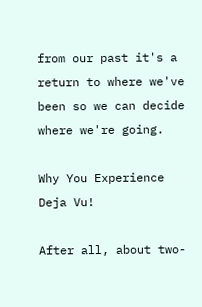from our past it's a return to where we've been so we can decide where we're going.

Why You Experience Deja Vu!

After all, about two-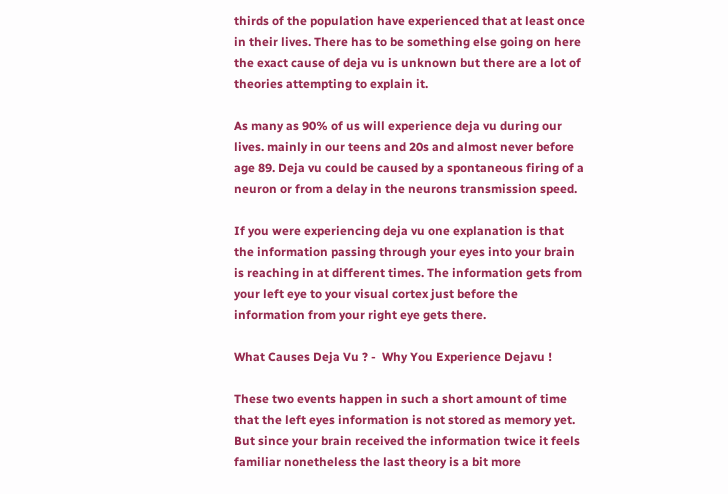thirds of the population have experienced that at least once in their lives. There has to be something else going on here the exact cause of deja vu is unknown but there are a lot of theories attempting to explain it.

As many as 90% of us will experience deja vu during our lives. mainly in our teens and 20s and almost never before age 89. Deja vu could be caused by a spontaneous firing of a neuron or from a delay in the neurons transmission speed.

If you were experiencing deja vu one explanation is that the information passing through your eyes into your brain is reaching in at different times. The information gets from your left eye to your visual cortex just before the information from your right eye gets there.

What Causes Deja Vu ? -  Why You Experience Dejavu !

These two events happen in such a short amount of time that the left eyes information is not stored as memory yet. But since your brain received the information twice it feels familiar nonetheless the last theory is a bit more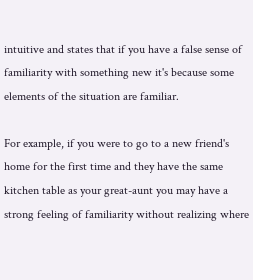intuitive and states that if you have a false sense of familiarity with something new it's because some elements of the situation are familiar.

For example, if you were to go to a new friend's home for the first time and they have the same kitchen table as your great-aunt you may have a strong feeling of familiarity without realizing where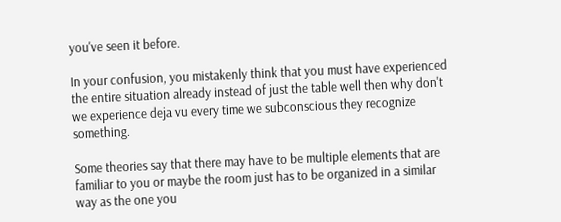you've seen it before.

In your confusion, you mistakenly think that you must have experienced the entire situation already instead of just the table well then why don't we experience deja vu every time we subconscious they recognize something.

Some theories say that there may have to be multiple elements that are familiar to you or maybe the room just has to be organized in a similar way as the one you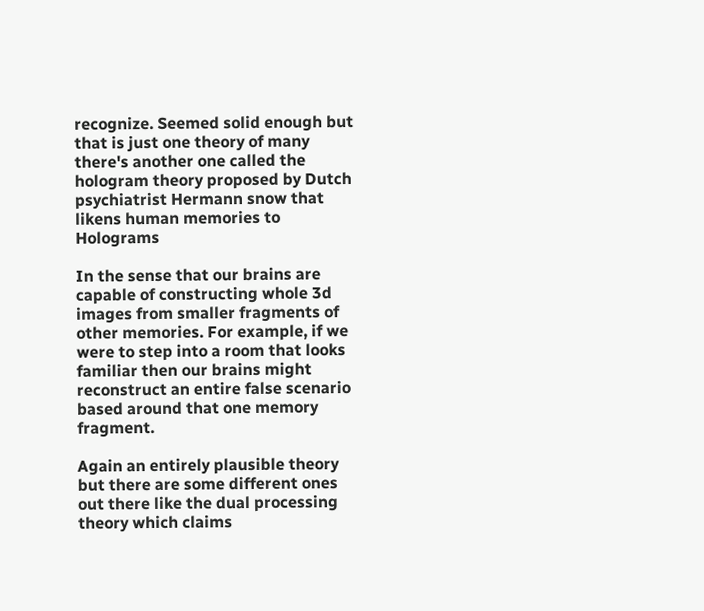recognize. Seemed solid enough but that is just one theory of many there's another one called the hologram theory proposed by Dutch psychiatrist Hermann snow that likens human memories to Holograms

In the sense that our brains are capable of constructing whole 3d images from smaller fragments of other memories. For example, if we were to step into a room that looks familiar then our brains might reconstruct an entire false scenario based around that one memory fragment.

Again an entirely plausible theory but there are some different ones out there like the dual processing theory which claims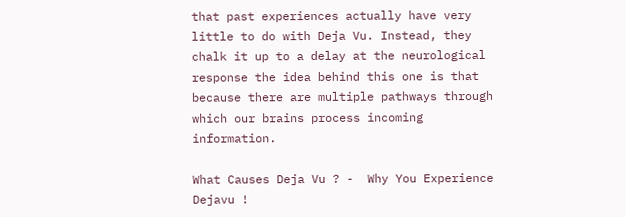that past experiences actually have very little to do with Deja Vu. Instead, they chalk it up to a delay at the neurological response the idea behind this one is that because there are multiple pathways through which our brains process incoming information.

What Causes Deja Vu ? -  Why You Experience Dejavu !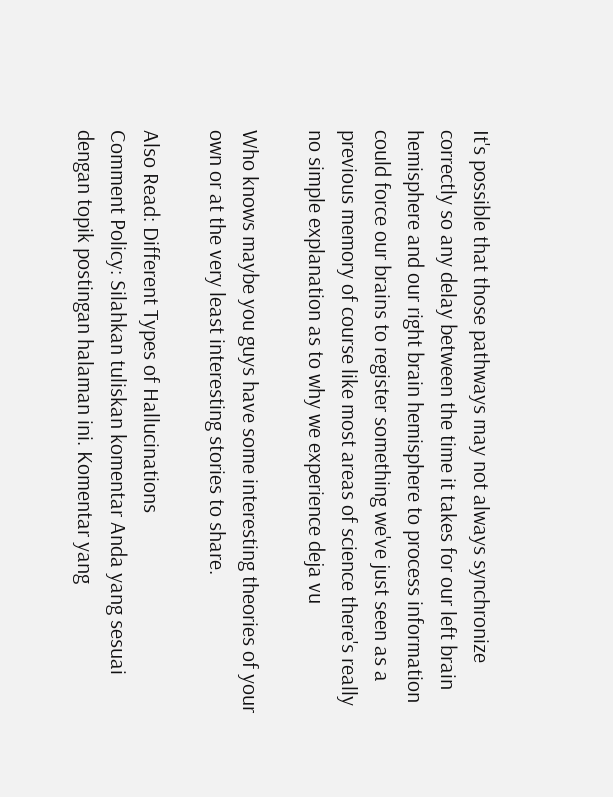It's possible that those pathways may not always synchronize correctly so any delay between the time it takes for our left brain hemisphere and our right brain hemisphere to process information could force our brains to register something we've just seen as a previous memory of course like most areas of science there's really no simple explanation as to why we experience deja vu

Who knows maybe you guys have some interesting theories of your own or at the very least interesting stories to share.

Also Read: Different Types of Hallucinations
Comment Policy: Silahkan tuliskan komentar Anda yang sesuai dengan topik postingan halaman ini. Komentar yang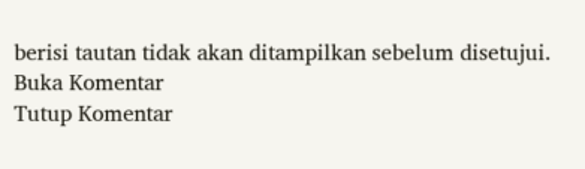berisi tautan tidak akan ditampilkan sebelum disetujui.
Buka Komentar
Tutup Komentar